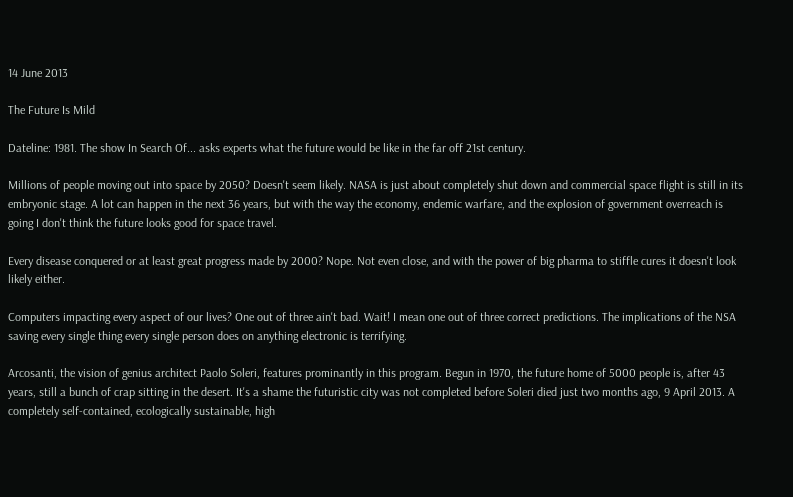14 June 2013

The Future Is Mild

Dateline: 1981. The show In Search Of... asks experts what the future would be like in the far off 21st century.

Millions of people moving out into space by 2050? Doesn't seem likely. NASA is just about completely shut down and commercial space flight is still in its embryonic stage. A lot can happen in the next 36 years, but with the way the economy, endemic warfare, and the explosion of government overreach is going I don't think the future looks good for space travel.

Every disease conquered or at least great progress made by 2000? Nope. Not even close, and with the power of big pharma to stiffle cures it doesn't look likely either.

Computers impacting every aspect of our lives? One out of three ain't bad. Wait! I mean one out of three correct predictions. The implications of the NSA saving every single thing every single person does on anything electronic is terrifying.

Arcosanti, the vision of genius architect Paolo Soleri, features prominantly in this program. Begun in 1970, the future home of 5000 people is, after 43 years, still a bunch of crap sitting in the desert. It's a shame the futuristic city was not completed before Soleri died just two months ago, 9 April 2013. A completely self-contained, ecologically sustainable, high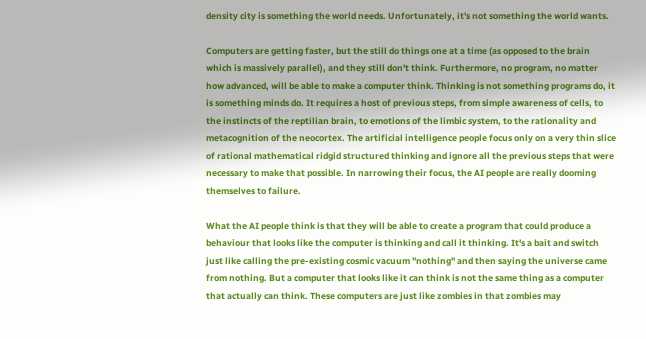density city is something the world needs. Unfortunately, it's not something the world wants.

Computers are getting faster, but the still do things one at a time (as opposed to the brain which is massively parallel), and they still don't think. Furthermore, no program, no matter how advanced, will be able to make a computer think. Thinking is not something programs do, it is something minds do. It requires a host of previous steps, from simple awareness of cells, to the instincts of the reptilian brain, to emotions of the limbic system, to the rationality and metacognition of the neocortex. The artificial intelligence people focus only on a very thin slice of rational mathematical ridgid structured thinking and ignore all the previous steps that were necessary to make that possible. In narrowing their focus, the AI people are really dooming themselves to failure.

What the AI people think is that they will be able to create a program that could produce a behaviour that looks like the computer is thinking and call it thinking. It's a bait and switch just like calling the pre-existing cosmic vacuum "nothing" and then saying the universe came from nothing. But a computer that looks like it can think is not the same thing as a computer that actually can think. These computers are just like zombies in that zombies may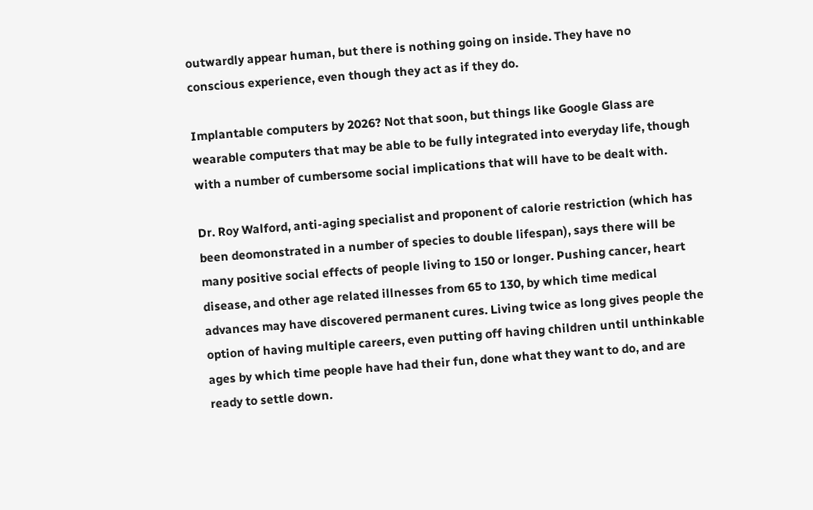outwardly appear human, but there is nothing going on inside. They have no conscious experience, even though they act as if they do.

Implantable computers by 2026? Not that soon, but things like Google Glass are wearable computers that may be able to be fully integrated into everyday life, though with a number of cumbersome social implications that will have to be dealt with.

Dr. Roy Walford, anti-aging specialist and proponent of calorie restriction (which has been deomonstrated in a number of species to double lifespan), says there will be many positive social effects of people living to 150 or longer. Pushing cancer, heart disease, and other age related illnesses from 65 to 130, by which time medical advances may have discovered permanent cures. Living twice as long gives people the option of having multiple careers, even putting off having children until unthinkable ages by which time people have had their fun, done what they want to do, and are ready to settle down.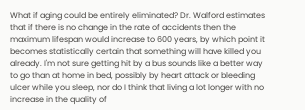What if aging could be entirely eliminated? Dr. Walford estimates that if there is no change in the rate of accidents then the maximum lifespan would increase to 600 years, by which point it becomes statistically certain that something will have killed you already. I'm not sure getting hit by a bus sounds like a better way to go than at home in bed, possibly by heart attack or bleeding ulcer while you sleep, nor do I think that living a lot longer with no increase in the quality of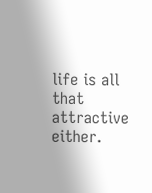life is all that attractive either.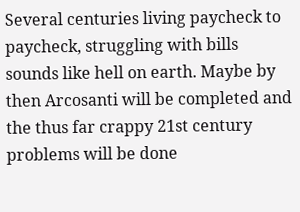Several centuries living paycheck to paycheck, struggling with bills sounds like hell on earth. Maybe by then Arcosanti will be completed and the thus far crappy 21st century problems will be done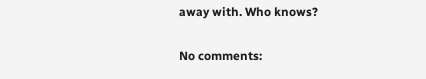away with. Who knows?

No comments: